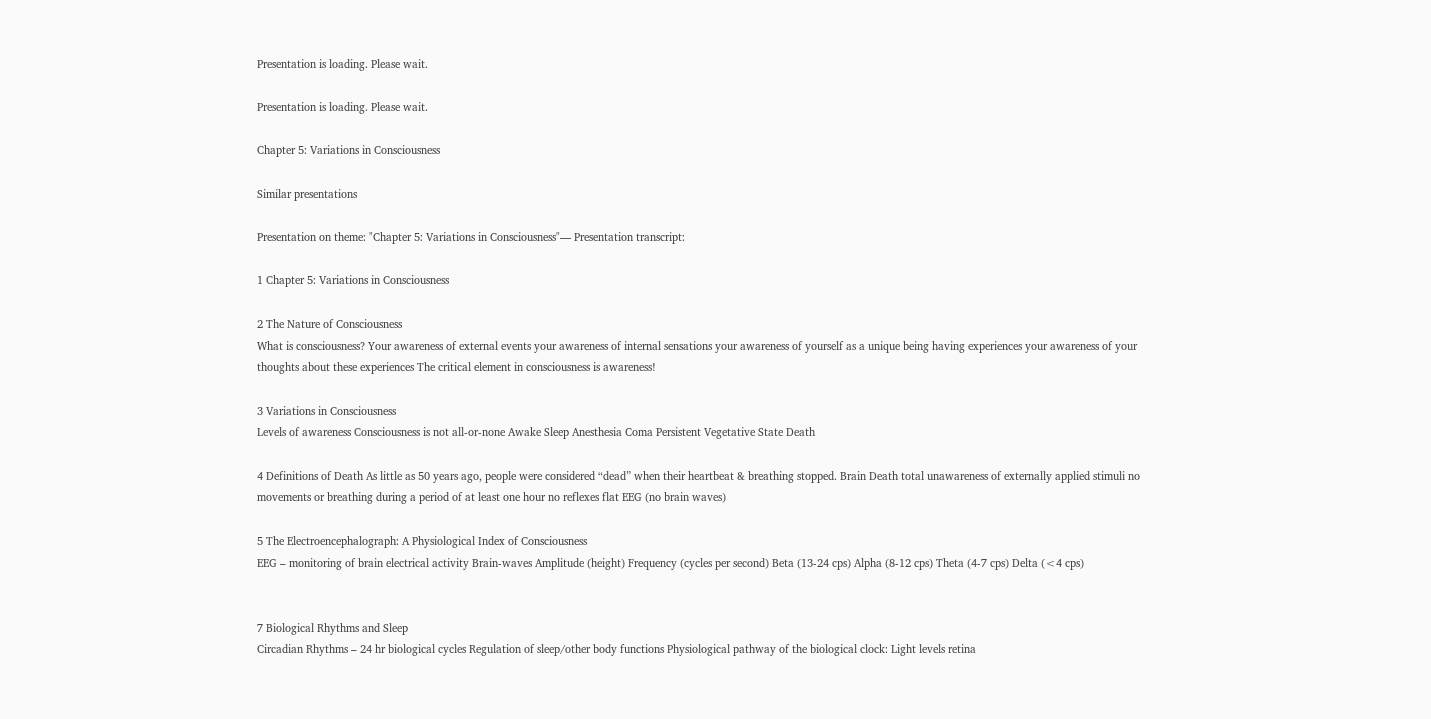Presentation is loading. Please wait.

Presentation is loading. Please wait.

Chapter 5: Variations in Consciousness

Similar presentations

Presentation on theme: "Chapter 5: Variations in Consciousness"— Presentation transcript:

1 Chapter 5: Variations in Consciousness

2 The Nature of Consciousness
What is consciousness? Your awareness of external events your awareness of internal sensations your awareness of yourself as a unique being having experiences your awareness of your thoughts about these experiences The critical element in consciousness is awareness!

3 Variations in Consciousness
Levels of awareness Consciousness is not all-or-none Awake Sleep Anesthesia Coma Persistent Vegetative State Death

4 Definitions of Death As little as 50 years ago, people were considered “dead” when their heartbeat & breathing stopped. Brain Death total unawareness of externally applied stimuli no movements or breathing during a period of at least one hour no reflexes flat EEG (no brain waves)

5 The Electroencephalograph: A Physiological Index of Consciousness
EEG – monitoring of brain electrical activity Brain-waves Amplitude (height) Frequency (cycles per second) Beta (13-24 cps) Alpha (8-12 cps) Theta (4-7 cps) Delta (<4 cps)


7 Biological Rhythms and Sleep
Circadian Rhythms – 24 hr biological cycles Regulation of sleep/other body functions Physiological pathway of the biological clock: Light levels retina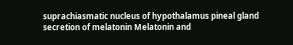suprachiasmatic nucleus of hypothalamus pineal gland secretion of melatonin Melatonin and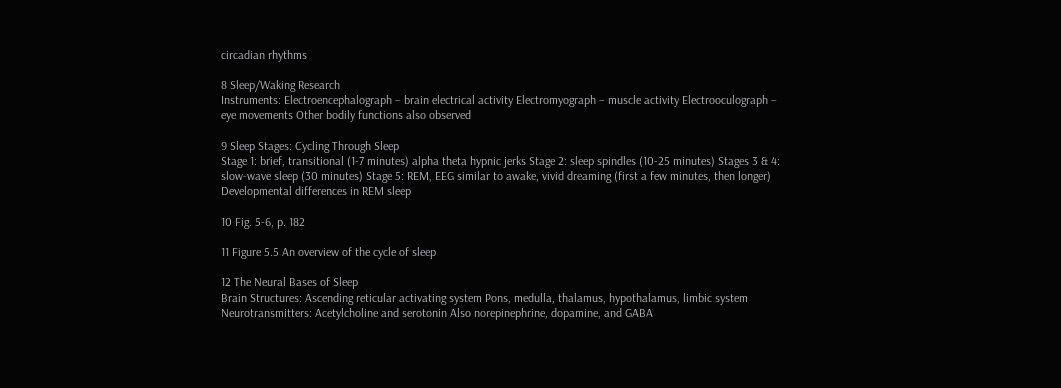circadian rhythms

8 Sleep/Waking Research
Instruments: Electroencephalograph – brain electrical activity Electromyograph – muscle activity Electrooculograph – eye movements Other bodily functions also observed

9 Sleep Stages: Cycling Through Sleep
Stage 1: brief, transitional (1-7 minutes) alpha theta hypnic jerks Stage 2: sleep spindles (10-25 minutes) Stages 3 & 4: slow-wave sleep (30 minutes) Stage 5: REM, EEG similar to awake, vivid dreaming (first a few minutes, then longer) Developmental differences in REM sleep

10 Fig. 5-6, p. 182

11 Figure 5.5 An overview of the cycle of sleep

12 The Neural Bases of Sleep
Brain Structures: Ascending reticular activating system Pons, medulla, thalamus, hypothalamus, limbic system Neurotransmitters: Acetylcholine and serotonin Also norepinephrine, dopamine, and GABA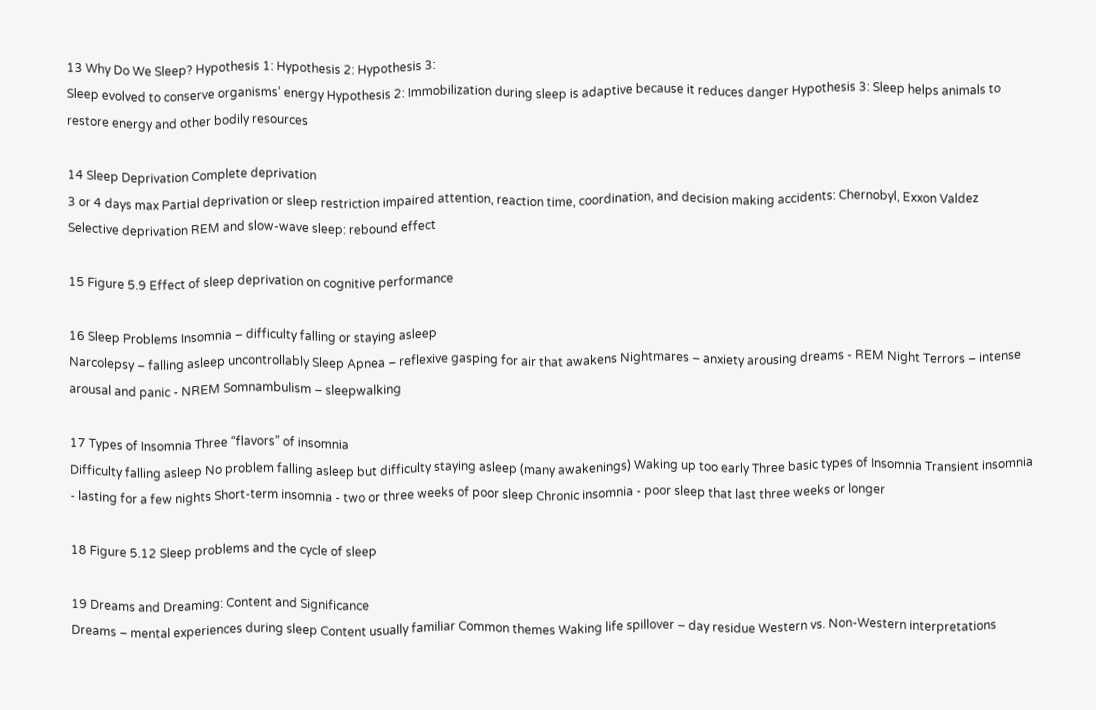13 Why Do We Sleep? Hypothesis 1: Hypothesis 2: Hypothesis 3:
Sleep evolved to conserve organisms’ energy Hypothesis 2: Immobilization during sleep is adaptive because it reduces danger Hypothesis 3: Sleep helps animals to restore energy and other bodily resources

14 Sleep Deprivation Complete deprivation
3 or 4 days max Partial deprivation or sleep restriction impaired attention, reaction time, coordination, and decision making accidents: Chernobyl, Exxon Valdez Selective deprivation REM and slow-wave sleep: rebound effect

15 Figure 5.9 Effect of sleep deprivation on cognitive performance

16 Sleep Problems Insomnia – difficulty falling or staying asleep
Narcolepsy – falling asleep uncontrollably Sleep Apnea – reflexive gasping for air that awakens Nightmares – anxiety arousing dreams - REM Night Terrors – intense arousal and panic - NREM Somnambulism – sleepwalking

17 Types of Insomnia Three “flavors” of insomnia
Difficulty falling asleep No problem falling asleep but difficulty staying asleep (many awakenings) Waking up too early Three basic types of Insomnia Transient insomnia - lasting for a few nights Short-term insomnia - two or three weeks of poor sleep Chronic insomnia - poor sleep that last three weeks or longer

18 Figure 5.12 Sleep problems and the cycle of sleep

19 Dreams and Dreaming: Content and Significance
Dreams – mental experiences during sleep Content usually familiar Common themes Waking life spillover – day residue Western vs. Non-Western interpretations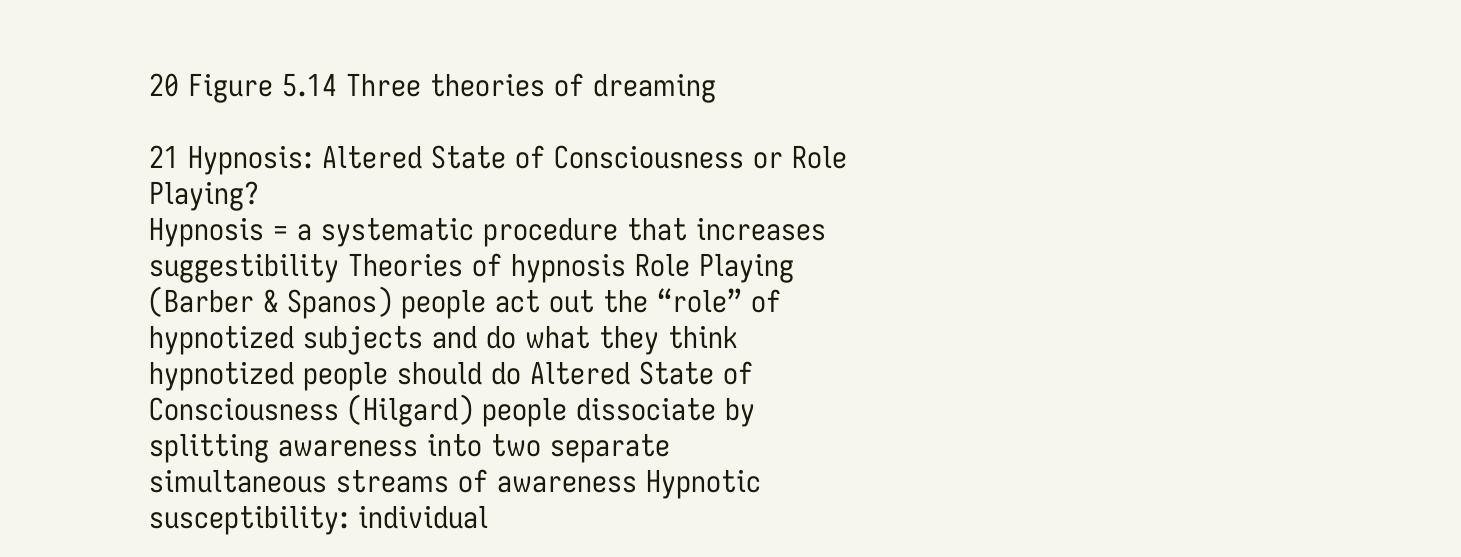20 Figure 5.14 Three theories of dreaming

21 Hypnosis: Altered State of Consciousness or Role Playing?
Hypnosis = a systematic procedure that increases suggestibility Theories of hypnosis Role Playing (Barber & Spanos) people act out the “role” of hypnotized subjects and do what they think hypnotized people should do Altered State of Consciousness (Hilgard) people dissociate by splitting awareness into two separate simultaneous streams of awareness Hypnotic susceptibility: individual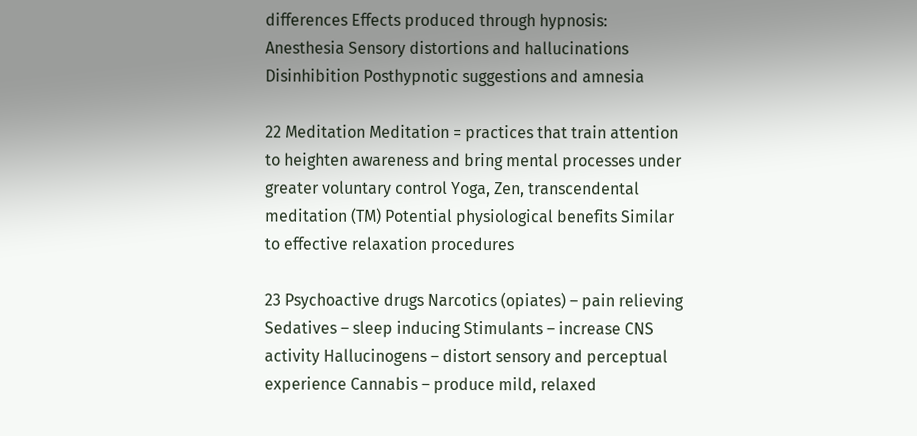differences Effects produced through hypnosis: Anesthesia Sensory distortions and hallucinations Disinhibition Posthypnotic suggestions and amnesia

22 Meditation Meditation = practices that train attention to heighten awareness and bring mental processes under greater voluntary control Yoga, Zen, transcendental meditation (TM) Potential physiological benefits Similar to effective relaxation procedures

23 Psychoactive drugs Narcotics (opiates) – pain relieving
Sedatives – sleep inducing Stimulants – increase CNS activity Hallucinogens – distort sensory and perceptual experience Cannabis – produce mild, relaxed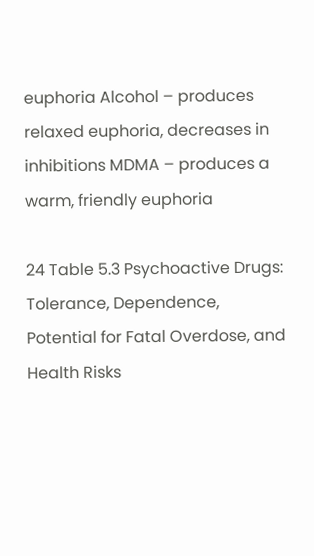euphoria Alcohol – produces relaxed euphoria, decreases in inhibitions MDMA – produces a warm, friendly euphoria

24 Table 5.3 Psychoactive Drugs: Tolerance, Dependence, Potential for Fatal Overdose, and Health Risks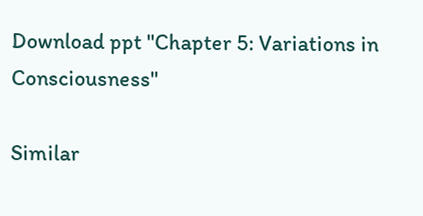Download ppt "Chapter 5: Variations in Consciousness"

Similar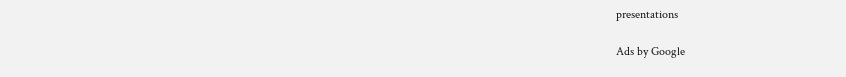presentations

Ads by Google